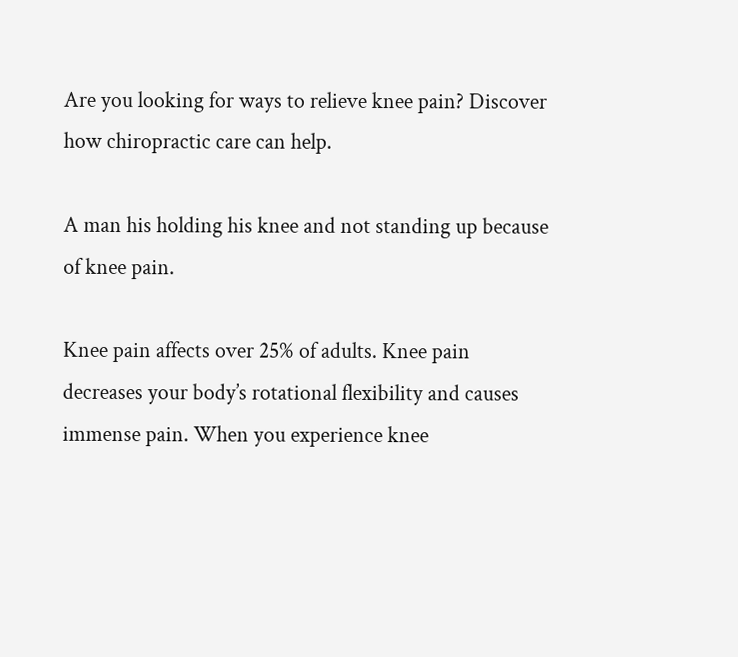Are you looking for ways to relieve knee pain? Discover how chiropractic care can help.

A man his holding his knee and not standing up because of knee pain.

Knee pain affects over 25% of adults. Knee pain decreases your body’s rotational flexibility and causes immense pain. When you experience knee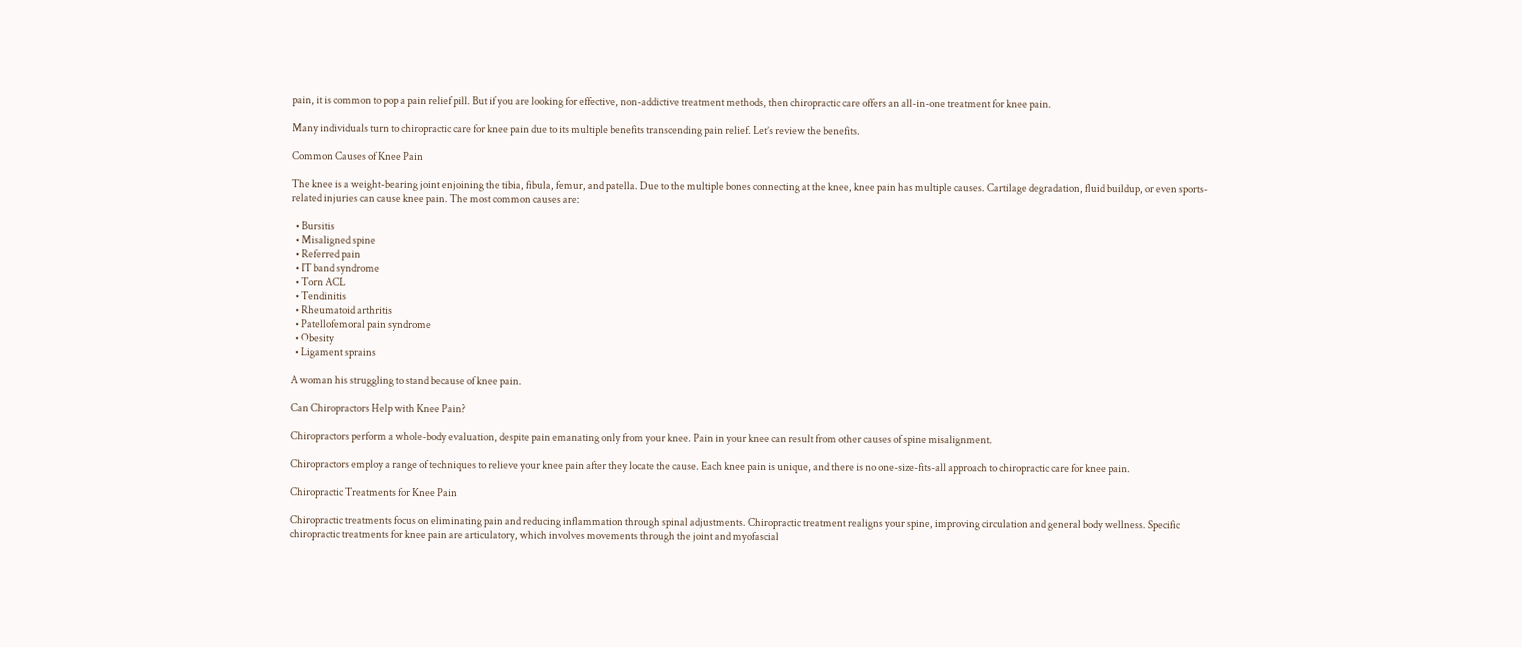pain, it is common to pop a pain relief pill. But if you are looking for effective, non-addictive treatment methods, then chiropractic care offers an all-in-one treatment for knee pain.

Many individuals turn to chiropractic care for knee pain due to its multiple benefits transcending pain relief. Let’s review the benefits.

Common Causes of Knee Pain

The knee is a weight-bearing joint enjoining the tibia, fibula, femur, and patella. Due to the multiple bones connecting at the knee, knee pain has multiple causes. Cartilage degradation, fluid buildup, or even sports-related injuries can cause knee pain. The most common causes are:

  • Bursitis
  • Misaligned spine
  • Referred pain
  • IT band syndrome
  • Torn ACL
  • Tendinitis
  • Rheumatoid arthritis
  • Patellofemoral pain syndrome
  • Obesity
  • Ligament sprains

A woman his struggling to stand because of knee pain.

Can Chiropractors Help with Knee Pain?

Chiropractors perform a whole-body evaluation, despite pain emanating only from your knee. Pain in your knee can result from other causes of spine misalignment.

Chiropractors employ a range of techniques to relieve your knee pain after they locate the cause. Each knee pain is unique, and there is no one-size-fits-all approach to chiropractic care for knee pain.

Chiropractic Treatments for Knee Pain

Chiropractic treatments focus on eliminating pain and reducing inflammation through spinal adjustments. Chiropractic treatment realigns your spine, improving circulation and general body wellness. Specific chiropractic treatments for knee pain are articulatory, which involves movements through the joint and myofascial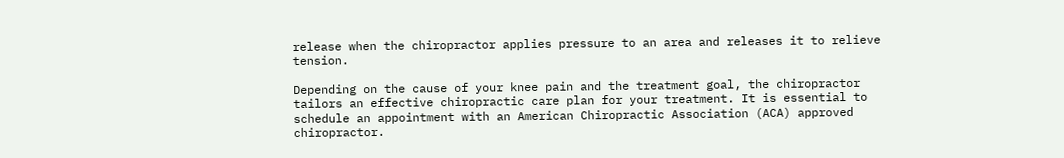release when the chiropractor applies pressure to an area and releases it to relieve tension.

Depending on the cause of your knee pain and the treatment goal, the chiropractor tailors an effective chiropractic care plan for your treatment. It is essential to schedule an appointment with an American Chiropractic Association (ACA) approved chiropractor.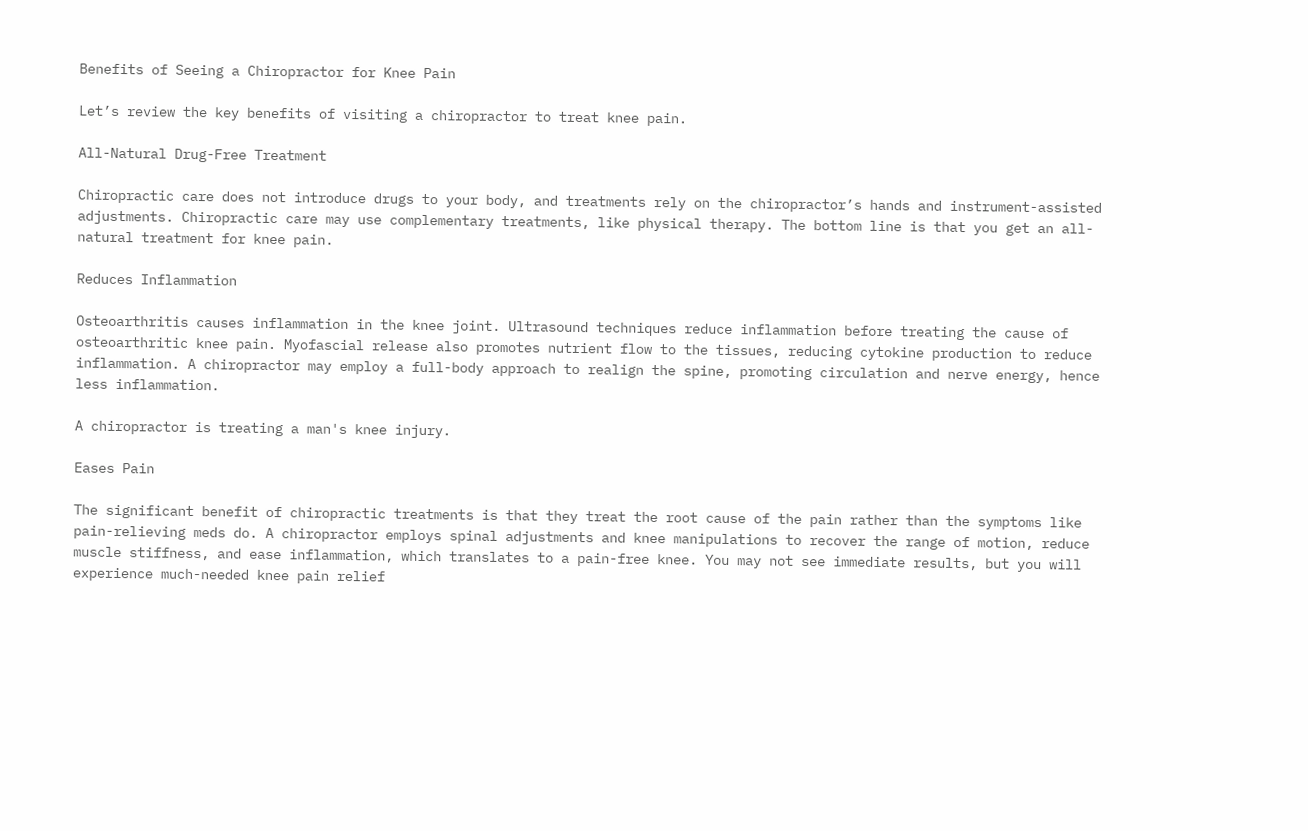Benefits of Seeing a Chiropractor for Knee Pain

Let’s review the key benefits of visiting a chiropractor to treat knee pain.

All-Natural Drug-Free Treatment

Chiropractic care does not introduce drugs to your body, and treatments rely on the chiropractor’s hands and instrument-assisted adjustments. Chiropractic care may use complementary treatments, like physical therapy. The bottom line is that you get an all-natural treatment for knee pain.

Reduces Inflammation

Osteoarthritis causes inflammation in the knee joint. Ultrasound techniques reduce inflammation before treating the cause of osteoarthritic knee pain. Myofascial release also promotes nutrient flow to the tissues, reducing cytokine production to reduce inflammation. A chiropractor may employ a full-body approach to realign the spine, promoting circulation and nerve energy, hence less inflammation.

A chiropractor is treating a man's knee injury.

Eases Pain

The significant benefit of chiropractic treatments is that they treat the root cause of the pain rather than the symptoms like pain-relieving meds do. A chiropractor employs spinal adjustments and knee manipulations to recover the range of motion, reduce muscle stiffness, and ease inflammation, which translates to a pain-free knee. You may not see immediate results, but you will experience much-needed knee pain relief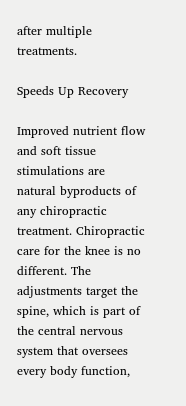after multiple treatments.

Speeds Up Recovery

Improved nutrient flow and soft tissue stimulations are natural byproducts of any chiropractic treatment. Chiropractic care for the knee is no different. The adjustments target the spine, which is part of the central nervous system that oversees every body function,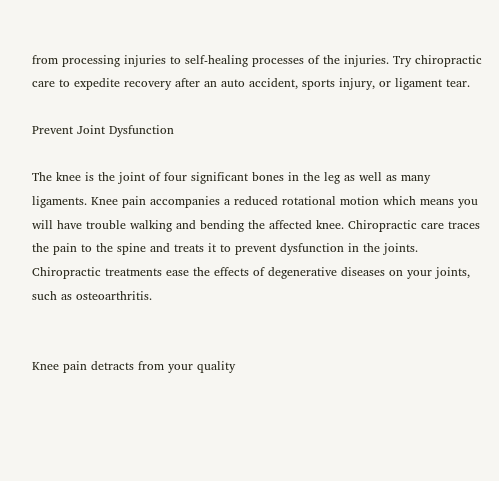from processing injuries to self-healing processes of the injuries. Try chiropractic care to expedite recovery after an auto accident, sports injury, or ligament tear.

Prevent Joint Dysfunction

The knee is the joint of four significant bones in the leg as well as many ligaments. Knee pain accompanies a reduced rotational motion which means you will have trouble walking and bending the affected knee. Chiropractic care traces the pain to the spine and treats it to prevent dysfunction in the joints. Chiropractic treatments ease the effects of degenerative diseases on your joints, such as osteoarthritis.


Knee pain detracts from your quality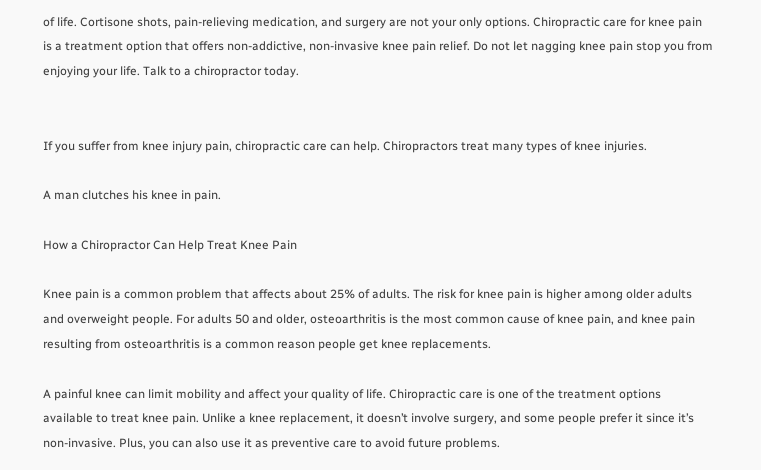of life. Cortisone shots, pain-relieving medication, and surgery are not your only options. Chiropractic care for knee pain is a treatment option that offers non-addictive, non-invasive knee pain relief. Do not let nagging knee pain stop you from enjoying your life. Talk to a chiropractor today.


If you suffer from knee injury pain, chiropractic care can help. Chiropractors treat many types of knee injuries.

A man clutches his knee in pain.

How a Chiropractor Can Help Treat Knee Pain

Knee pain is a common problem that affects about 25% of adults. The risk for knee pain is higher among older adults and overweight people. For adults 50 and older, osteoarthritis is the most common cause of knee pain, and knee pain resulting from osteoarthritis is a common reason people get knee replacements.

A painful knee can limit mobility and affect your quality of life. Chiropractic care is one of the treatment options available to treat knee pain. Unlike a knee replacement, it doesn’t involve surgery, and some people prefer it since it’s non-invasive. Plus, you can also use it as preventive care to avoid future problems.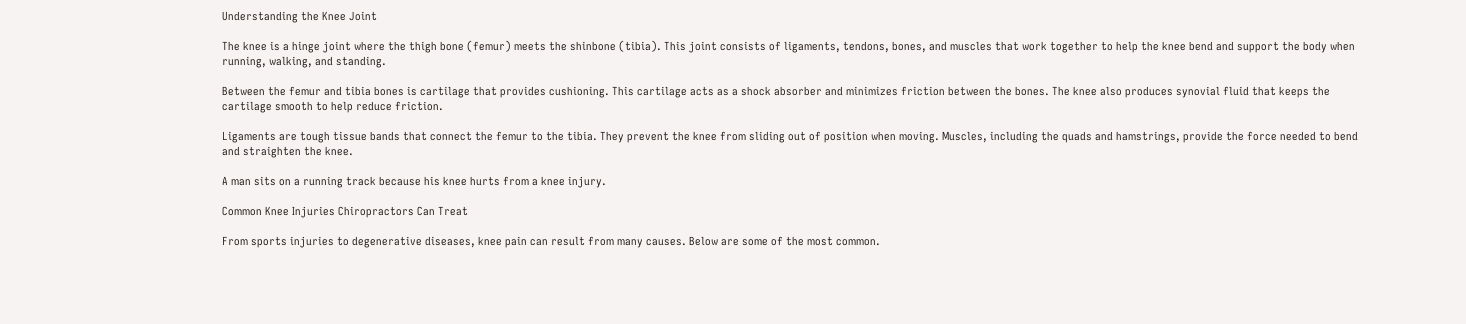Understanding the Knee Joint

The knee is a hinge joint where the thigh bone (femur) meets the shinbone (tibia). This joint consists of ligaments, tendons, bones, and muscles that work together to help the knee bend and support the body when running, walking, and standing.

Between the femur and tibia bones is cartilage that provides cushioning. This cartilage acts as a shock absorber and minimizes friction between the bones. The knee also produces synovial fluid that keeps the cartilage smooth to help reduce friction.

Ligaments are tough tissue bands that connect the femur to the tibia. They prevent the knee from sliding out of position when moving. Muscles, including the quads and hamstrings, provide the force needed to bend and straighten the knee.

A man sits on a running track because his knee hurts from a knee injury.

Common Knee Injuries Chiropractors Can Treat

From sports injuries to degenerative diseases, knee pain can result from many causes. Below are some of the most common.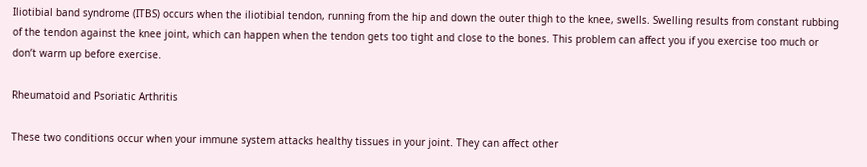Iliotibial band syndrome (ITBS) occurs when the iliotibial tendon, running from the hip and down the outer thigh to the knee, swells. Swelling results from constant rubbing of the tendon against the knee joint, which can happen when the tendon gets too tight and close to the bones. This problem can affect you if you exercise too much or don’t warm up before exercise.

Rheumatoid and Psoriatic Arthritis

These two conditions occur when your immune system attacks healthy tissues in your joint. They can affect other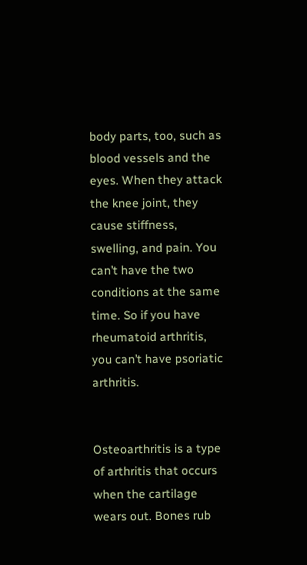body parts, too, such as blood vessels and the eyes. When they attack the knee joint, they cause stiffness, swelling, and pain. You can’t have the two conditions at the same time. So if you have rheumatoid arthritis, you can’t have psoriatic arthritis.


Osteoarthritis is a type of arthritis that occurs when the cartilage wears out. Bones rub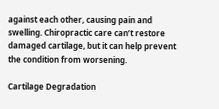against each other, causing pain and swelling. Chiropractic care can’t restore damaged cartilage, but it can help prevent the condition from worsening.

Cartilage Degradation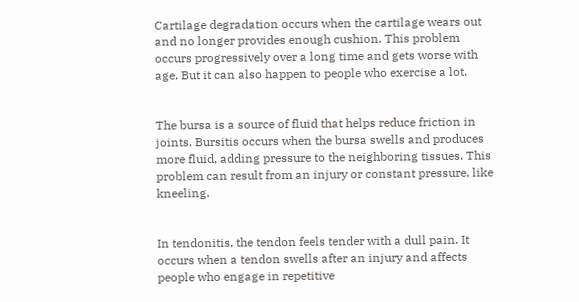Cartilage degradation occurs when the cartilage wears out and no longer provides enough cushion. This problem occurs progressively over a long time and gets worse with age. But it can also happen to people who exercise a lot.


The bursa is a source of fluid that helps reduce friction in joints. Bursitis occurs when the bursa swells and produces more fluid, adding pressure to the neighboring tissues. This problem can result from an injury or constant pressure, like kneeling.


In tendonitis, the tendon feels tender with a dull pain. It occurs when a tendon swells after an injury and affects people who engage in repetitive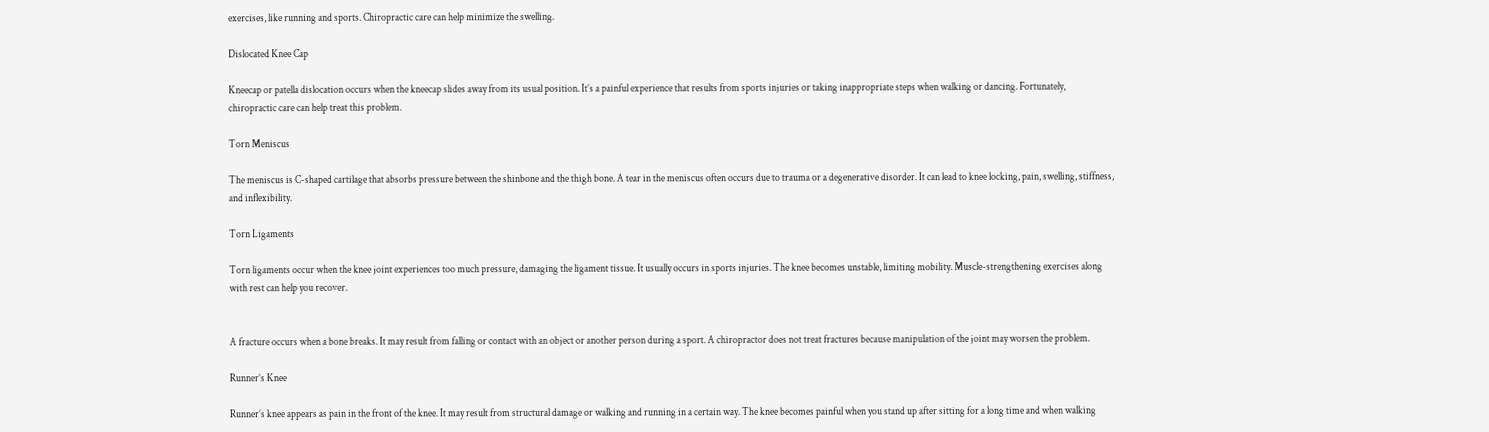exercises, like running and sports. Chiropractic care can help minimize the swelling.

Dislocated Knee Cap

Kneecap or patella dislocation occurs when the kneecap slides away from its usual position. It’s a painful experience that results from sports injuries or taking inappropriate steps when walking or dancing. Fortunately, chiropractic care can help treat this problem.

Torn Meniscus

The meniscus is C-shaped cartilage that absorbs pressure between the shinbone and the thigh bone. A tear in the meniscus often occurs due to trauma or a degenerative disorder. It can lead to knee locking, pain, swelling, stiffness, and inflexibility.

Torn Ligaments

Torn ligaments occur when the knee joint experiences too much pressure, damaging the ligament tissue. It usually occurs in sports injuries. The knee becomes unstable, limiting mobility. Muscle-strengthening exercises along with rest can help you recover.


A fracture occurs when a bone breaks. It may result from falling or contact with an object or another person during a sport. A chiropractor does not treat fractures because manipulation of the joint may worsen the problem.

Runner’s Knee

Runner’s knee appears as pain in the front of the knee. It may result from structural damage or walking and running in a certain way. The knee becomes painful when you stand up after sitting for a long time and when walking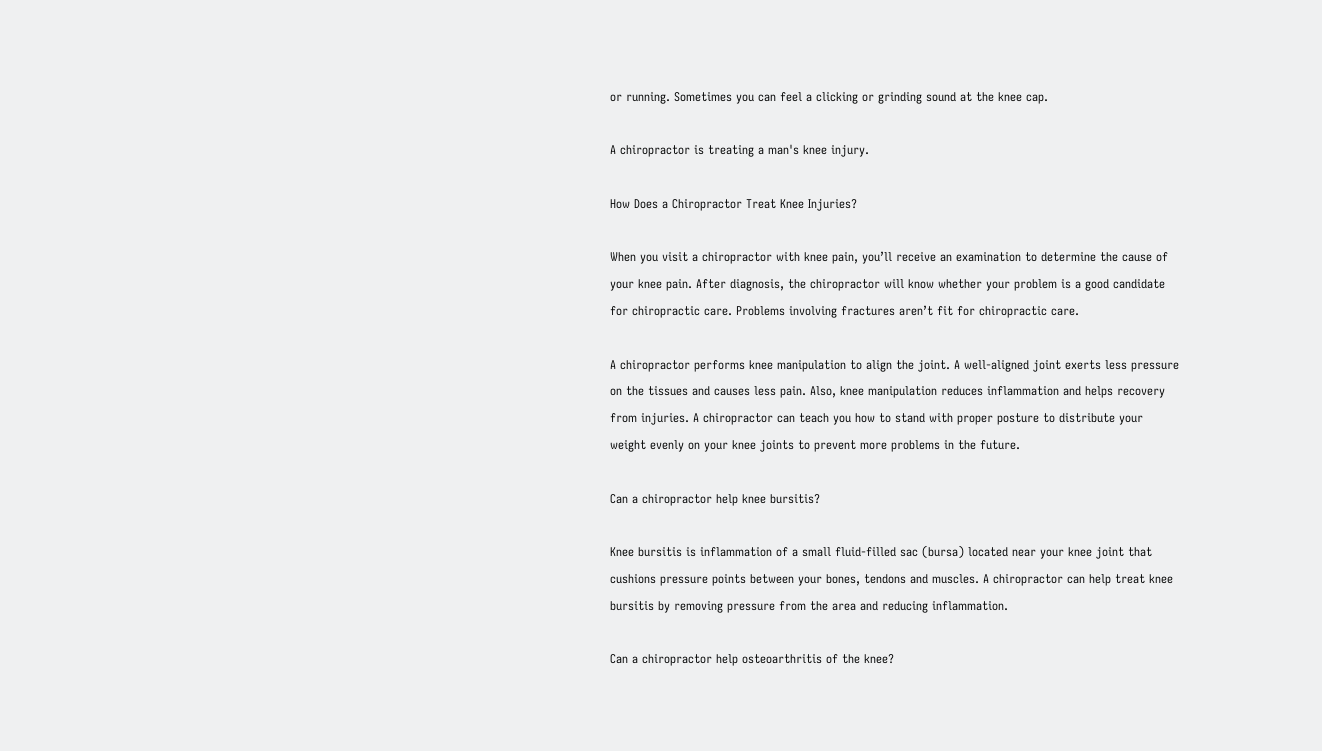or running. Sometimes you can feel a clicking or grinding sound at the knee cap.

A chiropractor is treating a man's knee injury.

How Does a Chiropractor Treat Knee Injuries?

When you visit a chiropractor with knee pain, you’ll receive an examination to determine the cause of your knee pain. After diagnosis, the chiropractor will know whether your problem is a good candidate for chiropractic care. Problems involving fractures aren’t fit for chiropractic care.

A chiropractor performs knee manipulation to align the joint. A well-aligned joint exerts less pressure on the tissues and causes less pain. Also, knee manipulation reduces inflammation and helps recovery from injuries. A chiropractor can teach you how to stand with proper posture to distribute your weight evenly on your knee joints to prevent more problems in the future.

Can a chiropractor help knee bursitis?

Knee bursitis is inflammation of a small fluid-filled sac (bursa) located near your knee joint that cushions pressure points between your bones, tendons and muscles. A chiropractor can help treat knee bursitis by removing pressure from the area and reducing inflammation.

Can a chiropractor help osteoarthritis of the knee?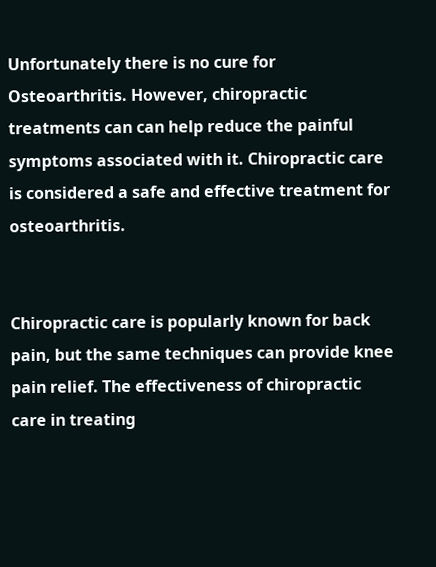Unfortunately there is no cure for Osteoarthritis. However, chiropractic treatments can can help reduce the painful symptoms associated with it. Chiropractic care is considered a safe and effective treatment for osteoarthritis.


Chiropractic care is popularly known for back pain, but the same techniques can provide knee pain relief. The effectiveness of chiropractic care in treating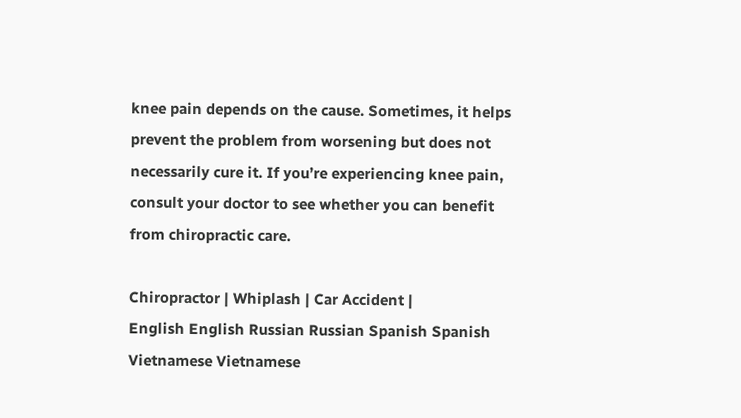knee pain depends on the cause. Sometimes, it helps prevent the problem from worsening but does not necessarily cure it. If you’re experiencing knee pain, consult your doctor to see whether you can benefit from chiropractic care.

Chiropractor | Whiplash | Car Accident |
English English Russian Russian Spanish Spanish Vietnamese Vietnamese